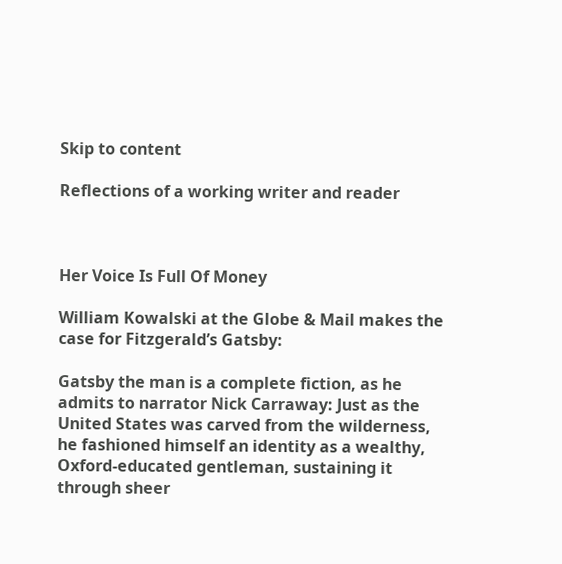Skip to content

Reflections of a working writer and reader



Her Voice Is Full Of Money

William Kowalski at the Globe & Mail makes the case for Fitzgerald’s Gatsby:

Gatsby the man is a complete fiction, as he admits to narrator Nick Carraway: Just as the United States was carved from the wilderness, he fashioned himself an identity as a wealthy, Oxford-educated gentleman, sustaining it through sheer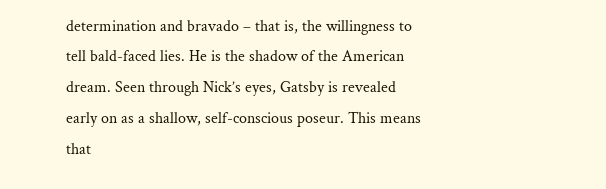determination and bravado – that is, the willingness to tell bald-faced lies. He is the shadow of the American dream. Seen through Nick’s eyes, Gatsby is revealed early on as a shallow, self-conscious poseur. This means that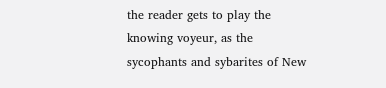the reader gets to play the knowing voyeur, as the sycophants and sybarites of New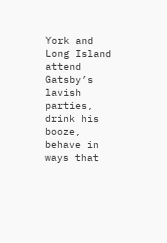York and Long Island attend Gatsby’s lavish parties, drink his booze, behave in ways that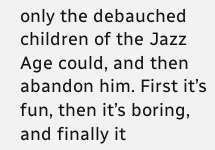only the debauched children of the Jazz Age could, and then abandon him. First it’s fun, then it’s boring, and finally it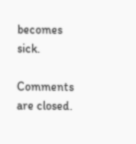becomes sick.

Comments are closed.